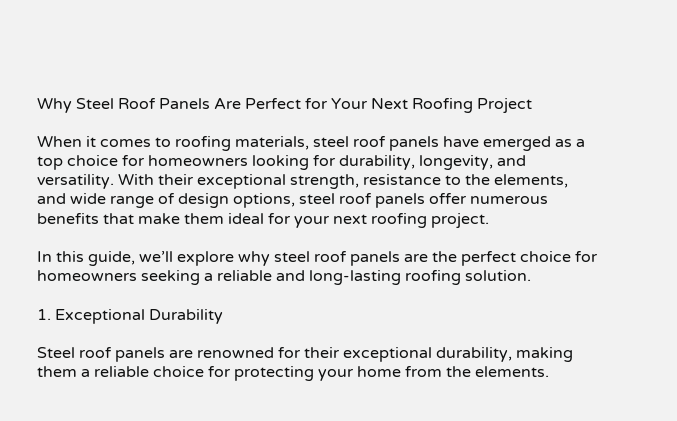Why Steel Roof Panels Are Perfect for Your Next Roofing Project

When it comes to roofing materials, steel roof panels have emerged as a top choice for homeowners looking for durability, longevity, and versatility. With their exceptional strength, resistance to the elements, and wide range of design options, steel roof panels offer numerous benefits that make them ideal for your next roofing project.

In this guide, we’ll explore why steel roof panels are the perfect choice for homeowners seeking a reliable and long-lasting roofing solution.

1. Exceptional Durability

Steel roof panels are renowned for their exceptional durability, making them a reliable choice for protecting your home from the elements.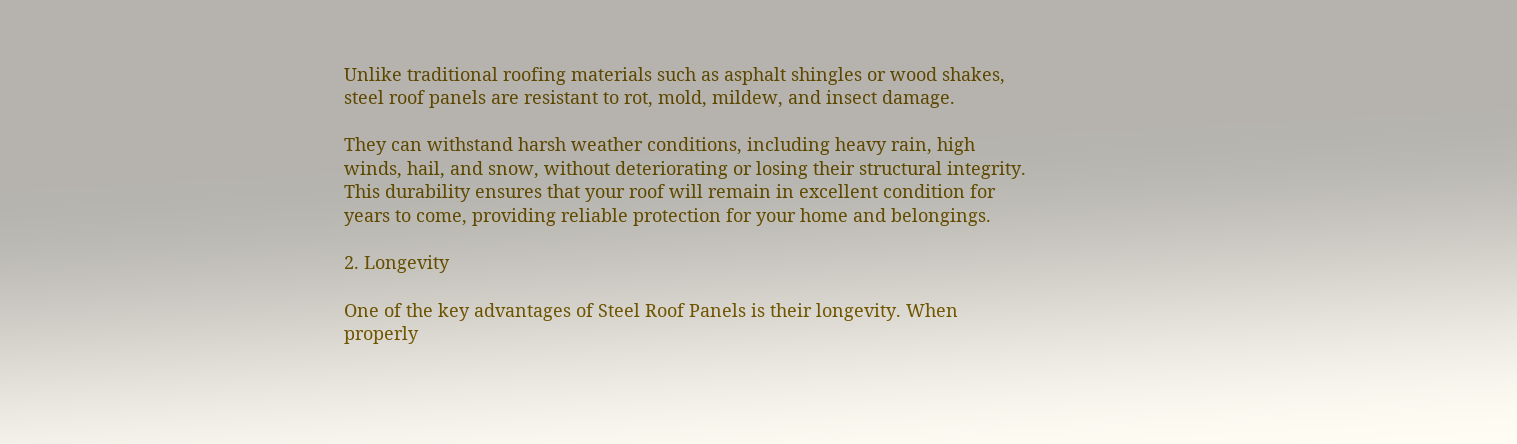Unlike traditional roofing materials such as asphalt shingles or wood shakes, steel roof panels are resistant to rot, mold, mildew, and insect damage.

They can withstand harsh weather conditions, including heavy rain, high winds, hail, and snow, without deteriorating or losing their structural integrity. This durability ensures that your roof will remain in excellent condition for years to come, providing reliable protection for your home and belongings.

2. Longevity

One of the key advantages of Steel Roof Panels is their longevity. When properly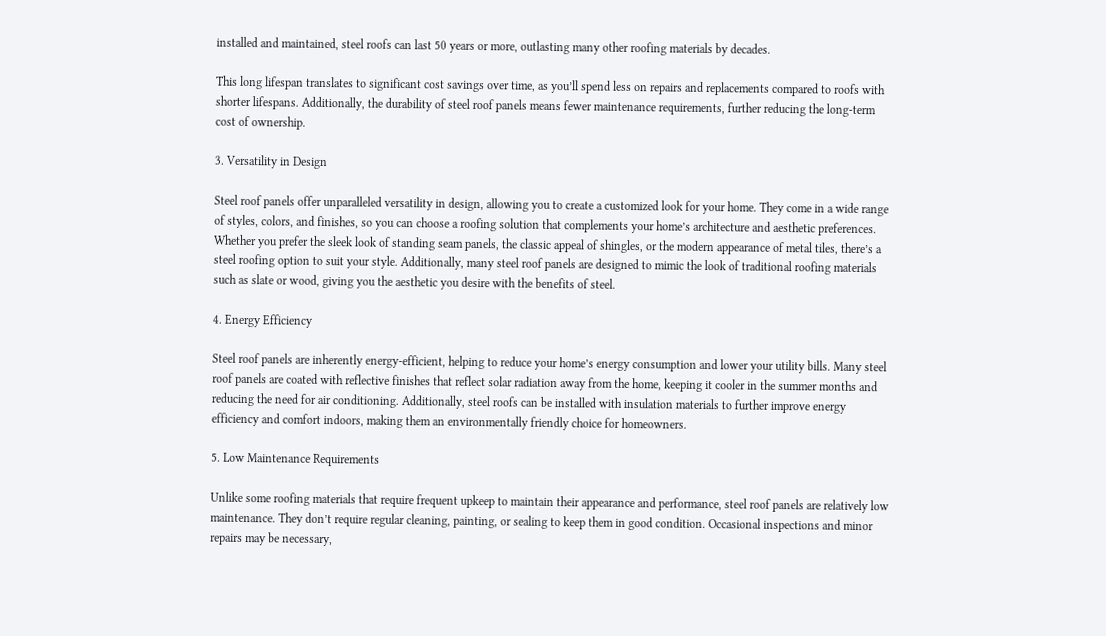installed and maintained, steel roofs can last 50 years or more, outlasting many other roofing materials by decades.

This long lifespan translates to significant cost savings over time, as you’ll spend less on repairs and replacements compared to roofs with shorter lifespans. Additionally, the durability of steel roof panels means fewer maintenance requirements, further reducing the long-term cost of ownership.

3. Versatility in Design

Steel roof panels offer unparalleled versatility in design, allowing you to create a customized look for your home. They come in a wide range of styles, colors, and finishes, so you can choose a roofing solution that complements your home’s architecture and aesthetic preferences. Whether you prefer the sleek look of standing seam panels, the classic appeal of shingles, or the modern appearance of metal tiles, there’s a steel roofing option to suit your style. Additionally, many steel roof panels are designed to mimic the look of traditional roofing materials such as slate or wood, giving you the aesthetic you desire with the benefits of steel.

4. Energy Efficiency

Steel roof panels are inherently energy-efficient, helping to reduce your home’s energy consumption and lower your utility bills. Many steel roof panels are coated with reflective finishes that reflect solar radiation away from the home, keeping it cooler in the summer months and reducing the need for air conditioning. Additionally, steel roofs can be installed with insulation materials to further improve energy efficiency and comfort indoors, making them an environmentally friendly choice for homeowners.

5. Low Maintenance Requirements

Unlike some roofing materials that require frequent upkeep to maintain their appearance and performance, steel roof panels are relatively low maintenance. They don’t require regular cleaning, painting, or sealing to keep them in good condition. Occasional inspections and minor repairs may be necessary,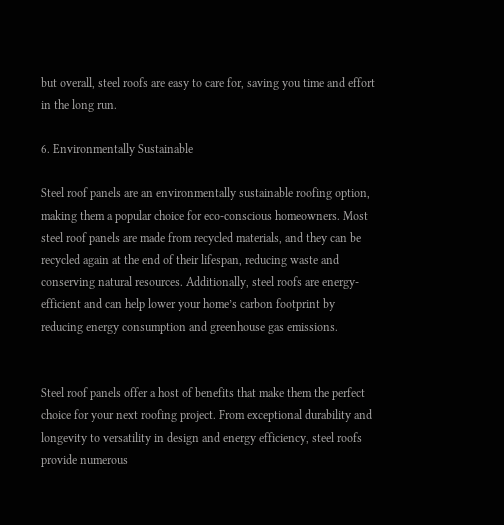but overall, steel roofs are easy to care for, saving you time and effort in the long run.

6. Environmentally Sustainable

Steel roof panels are an environmentally sustainable roofing option, making them a popular choice for eco-conscious homeowners. Most steel roof panels are made from recycled materials, and they can be recycled again at the end of their lifespan, reducing waste and conserving natural resources. Additionally, steel roofs are energy-efficient and can help lower your home’s carbon footprint by reducing energy consumption and greenhouse gas emissions.


Steel roof panels offer a host of benefits that make them the perfect choice for your next roofing project. From exceptional durability and longevity to versatility in design and energy efficiency, steel roofs provide numerous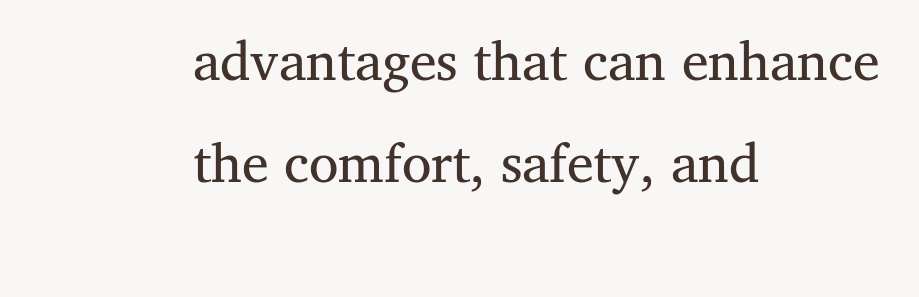advantages that can enhance the comfort, safety, and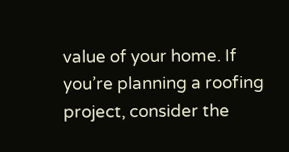value of your home. If you’re planning a roofing project, consider the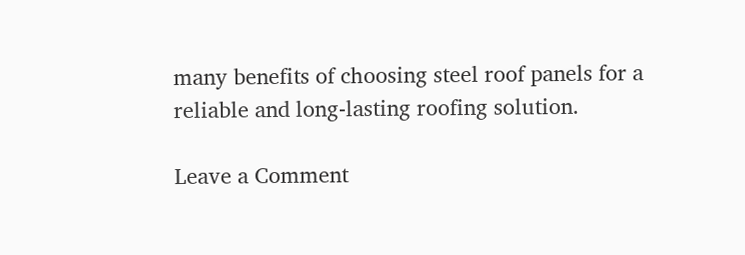many benefits of choosing steel roof panels for a reliable and long-lasting roofing solution.

Leave a Comment